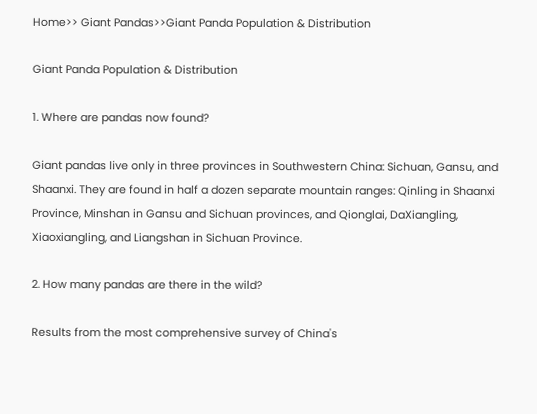Home>> Giant Pandas>>Giant Panda Population & Distribution

Giant Panda Population & Distribution

1. Where are pandas now found?

Giant pandas live only in three provinces in Southwestern China: Sichuan, Gansu, and Shaanxi. They are found in half a dozen separate mountain ranges: Qinling in Shaanxi Province, Minshan in Gansu and Sichuan provinces, and Qionglai, DaXiangling, Xiaoxiangling, and Liangshan in Sichuan Province.

2. How many pandas are there in the wild?

Results from the most comprehensive survey of China's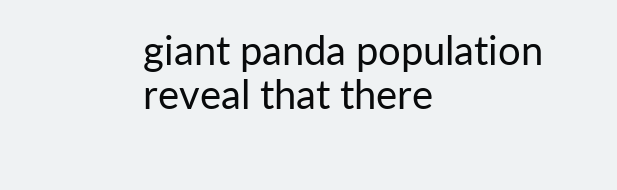giant panda population reveal that there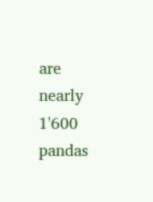are nearly 1'600 pandas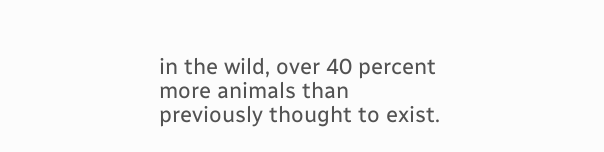in the wild, over 40 percent more animals than previously thought to exist.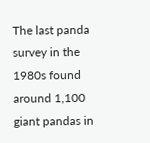The last panda survey in the 1980s found around 1,100 giant pandas in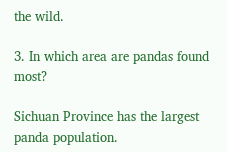the wild.

3. In which area are pandas found most?

Sichuan Province has the largest panda population.